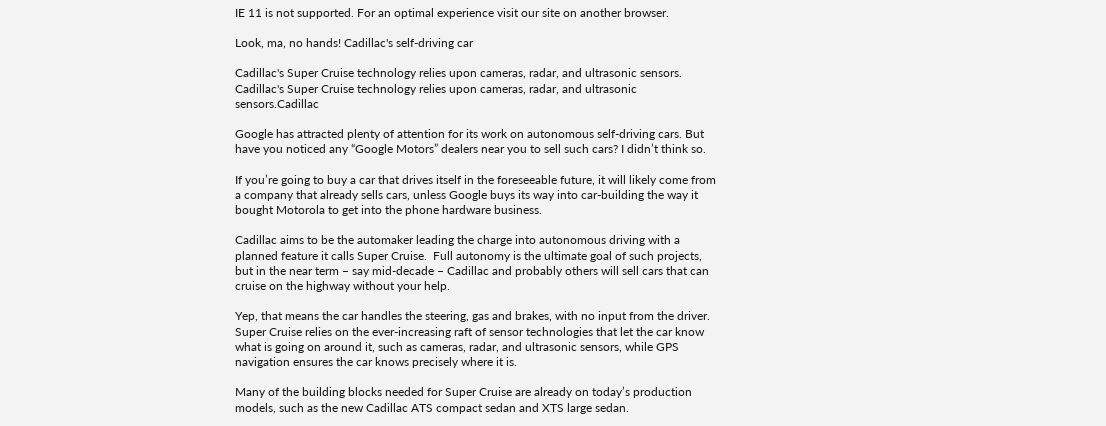IE 11 is not supported. For an optimal experience visit our site on another browser.

Look, ma, no hands! Cadillac's self-driving car

Cadillac's Super Cruise technology relies upon cameras, radar, and ultrasonic sensors.
Cadillac's Super Cruise technology relies upon cameras, radar, and ultrasonic sensors.Cadillac

Google has attracted plenty of attention for its work on autonomous self-driving cars. But have you noticed any “Google Motors” dealers near you to sell such cars? I didn’t think so.

If you’re going to buy a car that drives itself in the foreseeable future, it will likely come from a company that already sells cars, unless Google buys its way into car-building the way it bought Motorola to get into the phone hardware business.

Cadillac aims to be the automaker leading the charge into autonomous driving with a planned feature it calls Super Cruise.  Full autonomy is the ultimate goal of such projects, but in the near term – say mid-decade – Cadillac and probably others will sell cars that can cruise on the highway without your help.

Yep, that means the car handles the steering, gas and brakes, with no input from the driver. Super Cruise relies on the ever-increasing raft of sensor technologies that let the car know what is going on around it, such as cameras, radar, and ultrasonic sensors, while GPS navigation ensures the car knows precisely where it is.

Many of the building blocks needed for Super Cruise are already on today’s production models, such as the new Cadillac ATS compact sedan and XTS large sedan.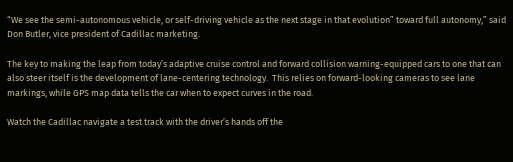“We see the semi-autonomous vehicle, or self-driving vehicle as the next stage in that evolution” toward full autonomy,” said Don Butler, vice president of Cadillac marketing.

The key to making the leap from today’s adaptive cruise control and forward collision warning-equipped cars to one that can also steer itself is the development of lane-centering technology.  This relies on forward-looking cameras to see lane markings, while GPS map data tells the car when to expect curves in the road.

Watch the Cadillac navigate a test track with the driver’s hands off the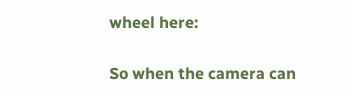wheel here:

So when the camera can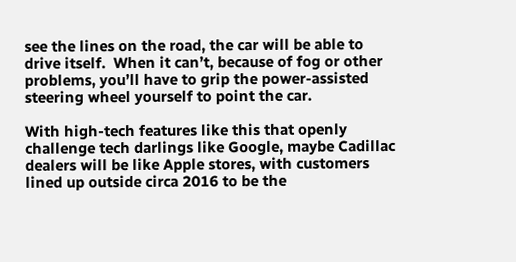see the lines on the road, the car will be able to drive itself.  When it can’t, because of fog or other problems, you’ll have to grip the power-assisted steering wheel yourself to point the car.

With high-tech features like this that openly challenge tech darlings like Google, maybe Cadillac dealers will be like Apple stores, with customers lined up outside circa 2016 to be the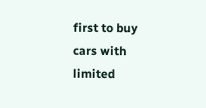first to buy cars with limited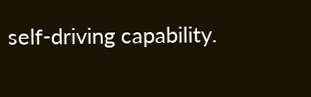self-driving capability.